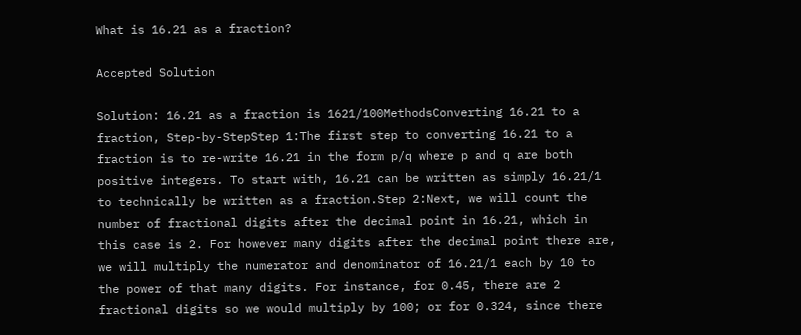What is 16.21 as a fraction?

Accepted Solution

Solution: 16.21 as a fraction is 1621/100MethodsConverting 16.21 to a fraction, Step-by-StepStep 1:The first step to converting 16.21 to a fraction is to re-write 16.21 in the form p/q where p and q are both positive integers. To start with, 16.21 can be written as simply 16.21/1 to technically be written as a fraction.Step 2:Next, we will count the number of fractional digits after the decimal point in 16.21, which in this case is 2. For however many digits after the decimal point there are, we will multiply the numerator and denominator of 16.21/1 each by 10 to the power of that many digits. For instance, for 0.45, there are 2 fractional digits so we would multiply by 100; or for 0.324, since there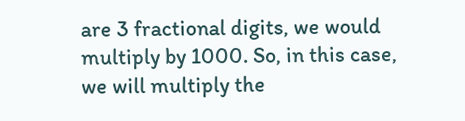are 3 fractional digits, we would multiply by 1000. So, in this case, we will multiply the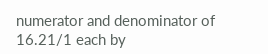numerator and denominator of 16.21/1 each by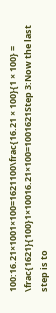100:16.21×1001×100=1621100\frac{16.21 × 100}{1 × 100} = \frac{1621}{100}1×10016.21×100=1001621Step 3:Now the last step is to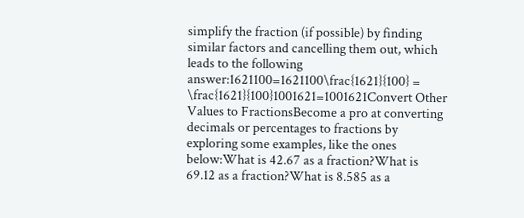simplify the fraction (if possible) by finding similar factors and cancelling them out, which leads to the following answer:1621100=1621100\frac{1621}{100} = \frac{1621}{100}1001621=1001621Convert Other Values to FractionsBecome a pro at converting decimals or percentages to fractions by exploring some examples, like the ones below:What is 42.67 as a fraction?What is 69.12 as a fraction?What is 8.585 as a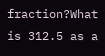fraction?What is 312.5 as a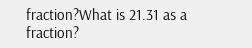fraction?What is 21.31 as a fraction?